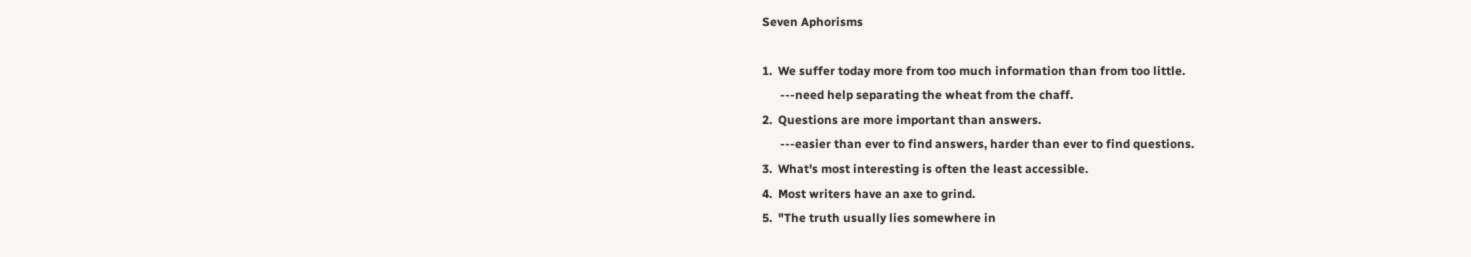Seven Aphorisms

1.  We suffer today more from too much information than from too little.
      ---need help separating the wheat from the chaff.
2.  Questions are more important than answers.
      ---easier than ever to find answers, harder than ever to find questions.
3.  What's most interesting is often the least accessible.
4.  Most writers have an axe to grind.
5.  "The truth usually lies somewhere in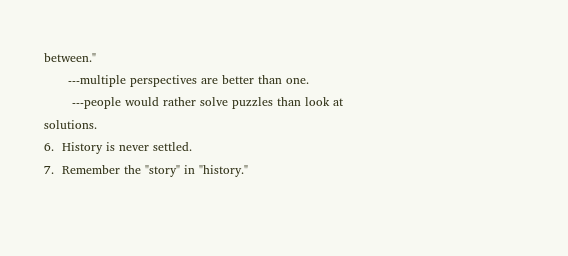between."
      ---multiple perspectives are better than one.
       ---people would rather solve puzzles than look at solutions.
6.  History is never settled.
7.  Remember the "story" in "history."